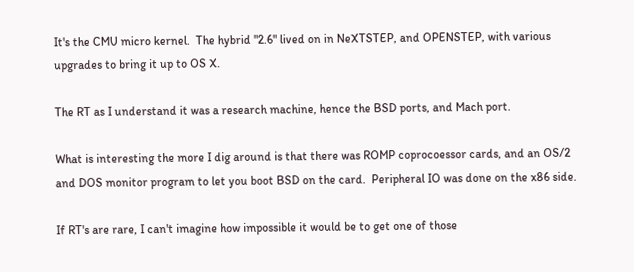It's the CMU micro kernel.  The hybrid "2.6" lived on in NeXTSTEP, and OPENSTEP, with various upgrades to bring it up to OS X.

The RT as I understand it was a research machine, hence the BSD ports, and Mach port.

What is interesting the more I dig around is that there was ROMP coprocoessor cards, and an OS/2 and DOS monitor program to let you boot BSD on the card.  Peripheral IO was done on the x86 side.

If RT's are rare, I can't imagine how impossible it would be to get one of those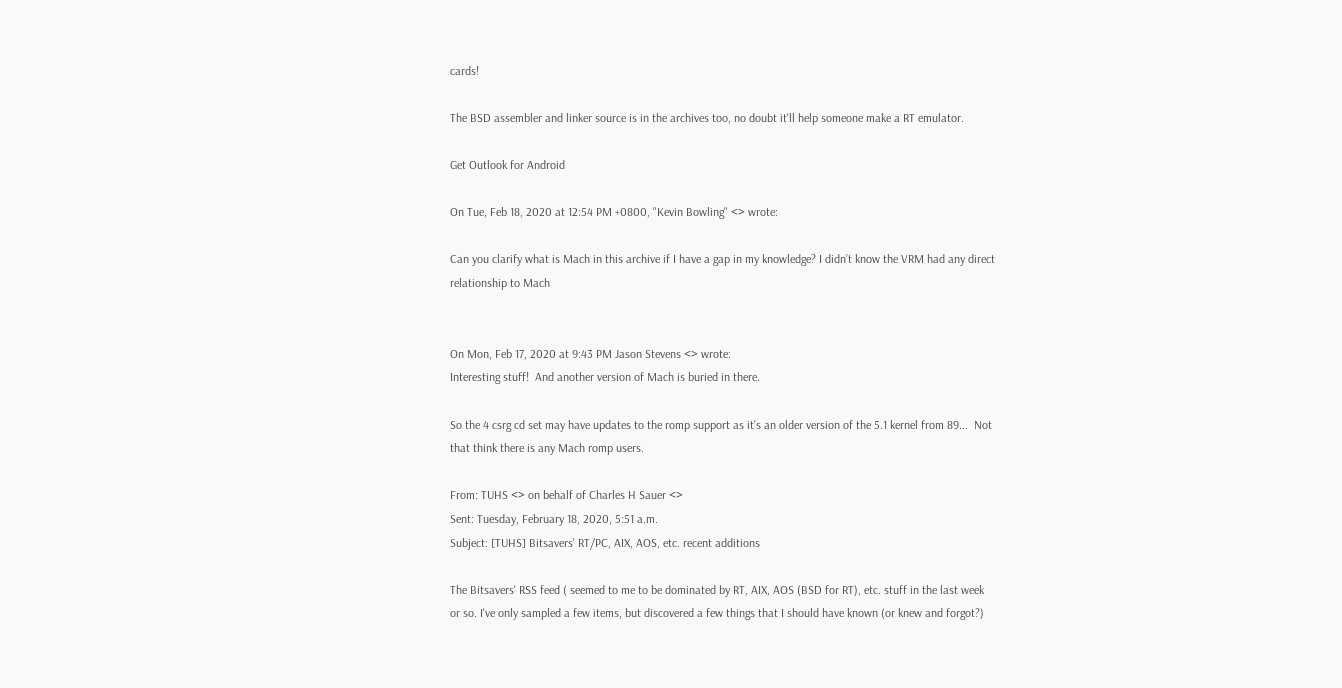cards!

The BSD assembler and linker source is in the archives too, no doubt it'll help someone make a RT emulator.

Get Outlook for Android

On Tue, Feb 18, 2020 at 12:54 PM +0800, "Kevin Bowling" <> wrote:

Can you clarify what is Mach in this archive if I have a gap in my knowledge? I didn’t know the VRM had any direct relationship to Mach


On Mon, Feb 17, 2020 at 9:43 PM Jason Stevens <> wrote:
Interesting stuff!  And another version of Mach is buried in there.

So the 4 csrg cd set may have updates to the romp support as it's an older version of the 5.1 kernel from 89...  Not that think there is any Mach romp users.

From: TUHS <> on behalf of Charles H Sauer <>
Sent: Tuesday, February 18, 2020, 5:51 a.m.
Subject: [TUHS] Bitsavers' RT/PC, AIX, AOS, etc. recent additions

The Bitsavers' RSS feed ( seemed to me to be dominated by RT, AIX, AOS (BSD for RT), etc. stuff in the last week or so. I've only sampled a few items, but discovered a few things that I should have known (or knew and forgot?)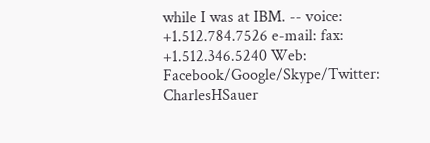while I was at IBM. -- voice: +1.512.784.7526 e-mail: fax: +1.512.346.5240 Web: Facebook/Google/Skype/Twitter: CharlesHSauer